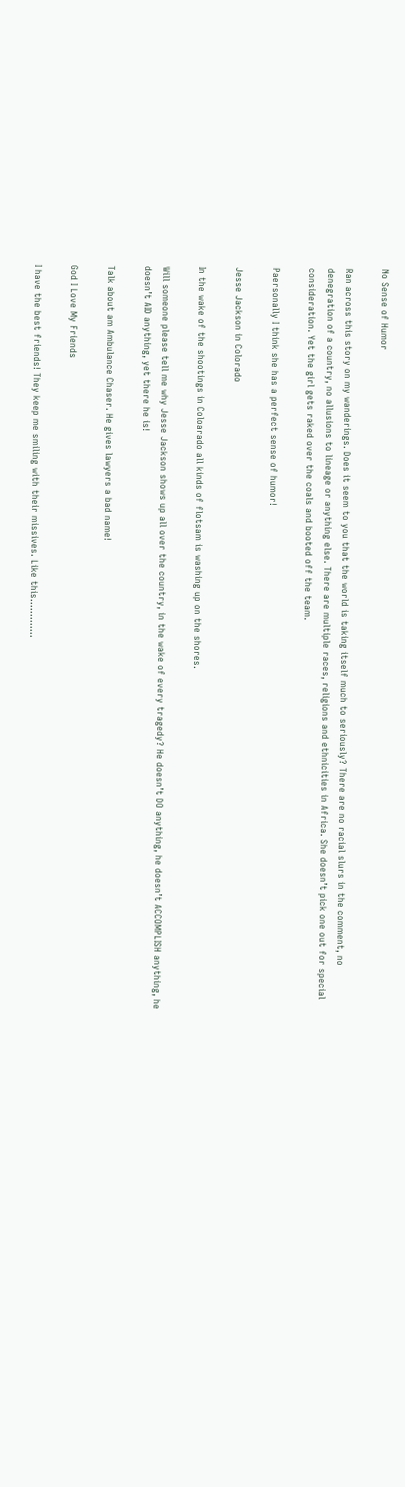No Sense of Humor

Ran across this story on my wanderings. Does it seem to you that the world is taking itself much to seriously? There are no racial slurs in the comment, no denegration of a country, no allusions to lineage or anything else. There are multiple races, religions and ethnicities in Africa. She doesn’t pick one out for special consideration. Yet the girl gets raked over the coals and booted off the team.

Paersonally I think she has a perfect sense of humor!

Jesse Jackson in Colorado

In the wake of the shootings in Coloarado all kinds of flotsam is washing up on the shores.

Will someone please tell me why Jesse Jackson shows up all over the country, in the wake of every tragedy? He doesn’t DO anything, he doesn’t ACCOMPLISH anything, he doesn’t AID anything, yet there he is!

Talk about am Ambulance Chaser. He gives lawyers a bad name!

God I Love My Friends

I have the best friends! They keep me smiling with their missives. Like this………….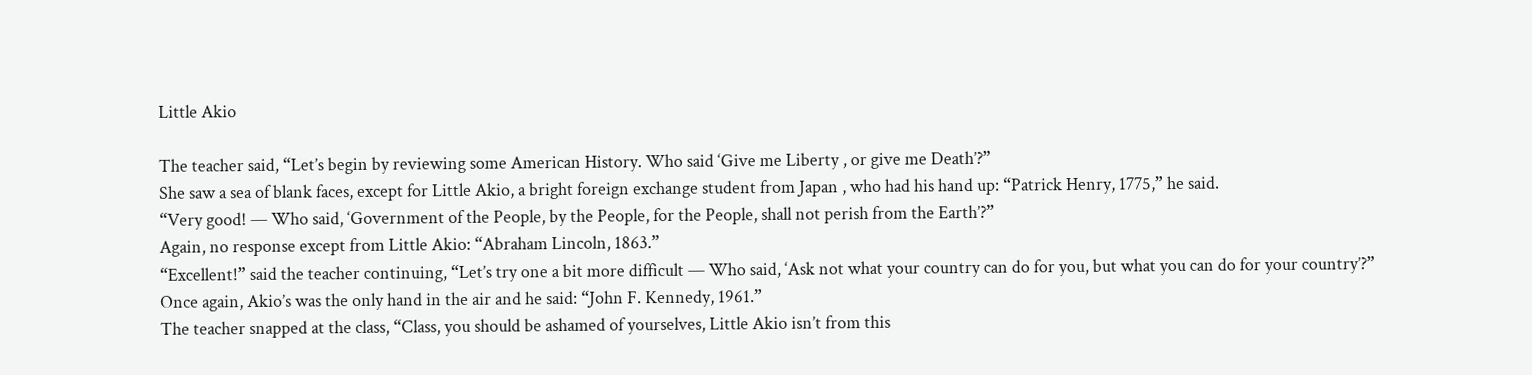Little Akio

The teacher said, “Let’s begin by reviewing some American History. Who said ‘Give me Liberty , or give me Death’?”
She saw a sea of blank faces, except for Little Akio, a bright foreign exchange student from Japan , who had his hand up: “Patrick Henry, 1775,” he said.
“Very good! — Who said, ‘Government of the People, by the People, for the People, shall not perish from the Earth’?”
Again, no response except from Little Akio: “Abraham Lincoln, 1863.”
“Excellent!” said the teacher continuing, “Let’s try one a bit more difficult — Who said, ‘Ask not what your country can do for you, but what you can do for your country’?”
Once again, Akio’s was the only hand in the air and he said: “John F. Kennedy, 1961.”
The teacher snapped at the class, “Class, you should be ashamed of yourselves, Little Akio isn’t from this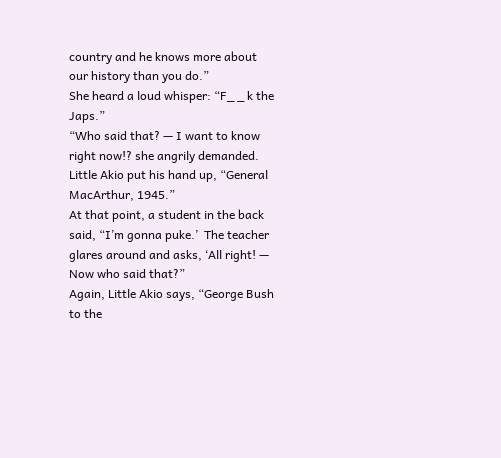country and he knows more about our history than you do.”
She heard a loud whisper: “F_ _ k the Japs.”
“Who said that? — I want to know right now!? she angrily demanded.
Little Akio put his hand up, “General MacArthur, 1945.”
At that point, a student in the back said, “I’m gonna puke.’  The teacher glares around and asks, ‘All right! — Now who said that?”
Again, Little Akio says, “George Bush to the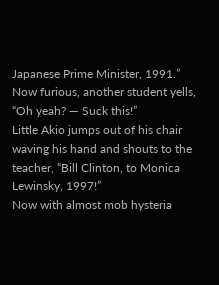Japanese Prime Minister, 1991.”
Now furious, another student yells, “Oh yeah? — Suck this!”
Little Akio jumps out of his chair waving his hand and shouts to the teacher, “Bill Clinton, to Monica Lewinsky, 1997!”
Now with almost mob hysteria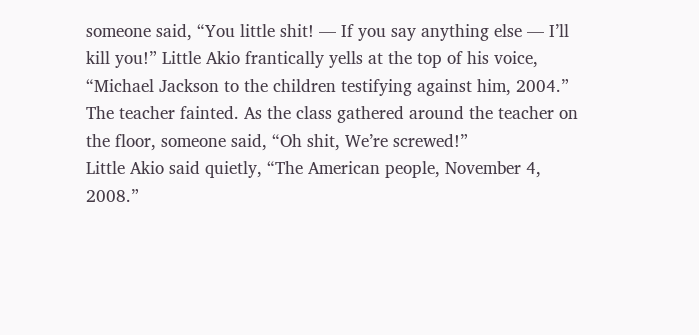someone said, “You little shit! — If you say anything else — I’ll kill you!” Little Akio frantically yells at the top of his voice, “Michael Jackson to the children testifying against him, 2004.”
The teacher fainted. As the class gathered around the teacher on the floor, someone said, “Oh shit, We’re screwed!”
Little Akio said quietly, “The American people, November 4, 2008.”